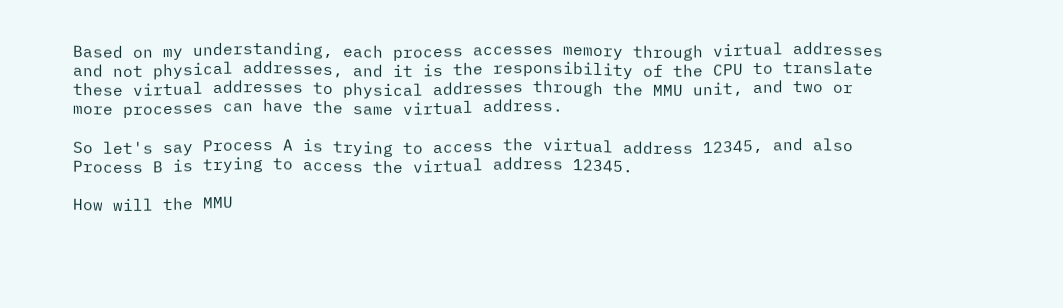Based on my understanding, each process accesses memory through virtual addresses and not physical addresses, and it is the responsibility of the CPU to translate these virtual addresses to physical addresses through the MMU unit, and two or more processes can have the same virtual address.

So let's say Process A is trying to access the virtual address 12345, and also Process B is trying to access the virtual address 12345.

How will the MMU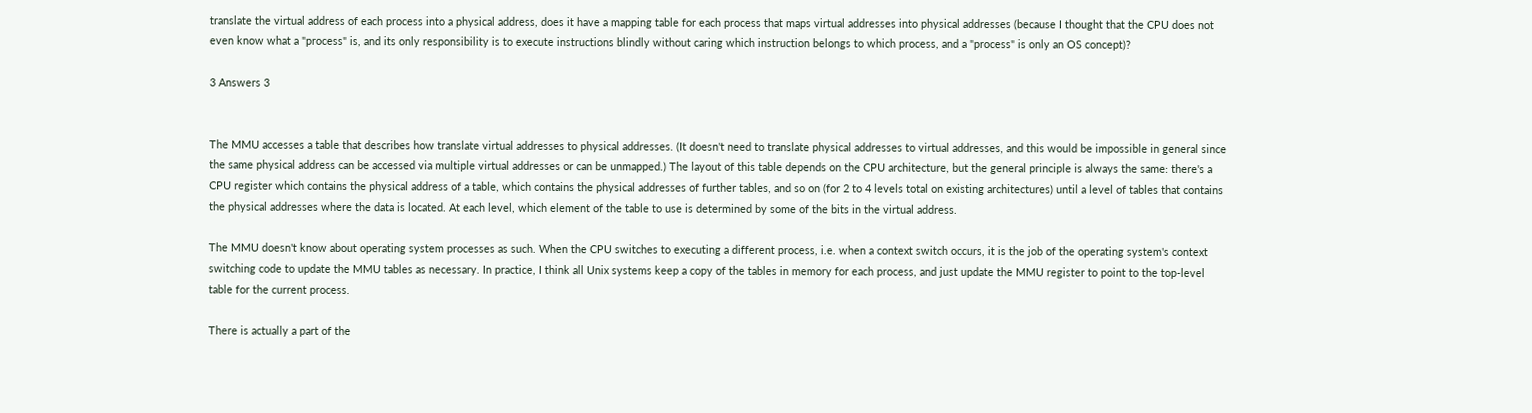translate the virtual address of each process into a physical address, does it have a mapping table for each process that maps virtual addresses into physical addresses (because I thought that the CPU does not even know what a "process" is, and its only responsibility is to execute instructions blindly without caring which instruction belongs to which process, and a "process" is only an OS concept)?

3 Answers 3


The MMU accesses a table that describes how translate virtual addresses to physical addresses. (It doesn't need to translate physical addresses to virtual addresses, and this would be impossible in general since the same physical address can be accessed via multiple virtual addresses or can be unmapped.) The layout of this table depends on the CPU architecture, but the general principle is always the same: there's a CPU register which contains the physical address of a table, which contains the physical addresses of further tables, and so on (for 2 to 4 levels total on existing architectures) until a level of tables that contains the physical addresses where the data is located. At each level, which element of the table to use is determined by some of the bits in the virtual address.

The MMU doesn't know about operating system processes as such. When the CPU switches to executing a different process, i.e. when a context switch occurs, it is the job of the operating system's context switching code to update the MMU tables as necessary. In practice, I think all Unix systems keep a copy of the tables in memory for each process, and just update the MMU register to point to the top-level table for the current process.

There is actually a part of the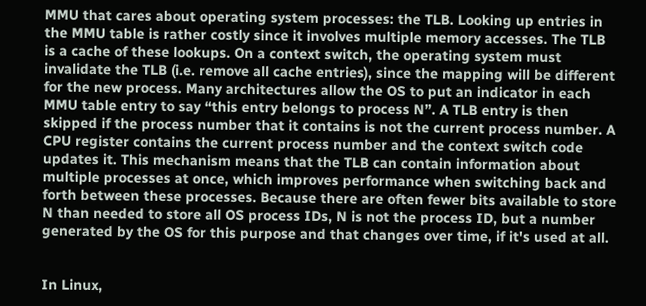MMU that cares about operating system processes: the TLB. Looking up entries in the MMU table is rather costly since it involves multiple memory accesses. The TLB is a cache of these lookups. On a context switch, the operating system must invalidate the TLB (i.e. remove all cache entries), since the mapping will be different for the new process. Many architectures allow the OS to put an indicator in each MMU table entry to say “this entry belongs to process N”. A TLB entry is then skipped if the process number that it contains is not the current process number. A CPU register contains the current process number and the context switch code updates it. This mechanism means that the TLB can contain information about multiple processes at once, which improves performance when switching back and forth between these processes. Because there are often fewer bits available to store N than needed to store all OS process IDs, N is not the process ID, but a number generated by the OS for this purpose and that changes over time, if it's used at all.


In Linux,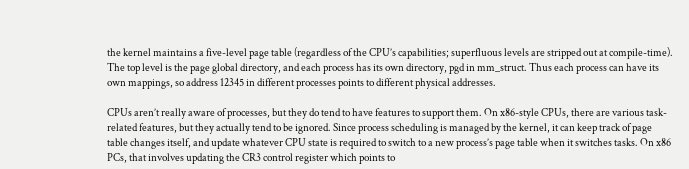the kernel maintains a five-level page table (regardless of the CPU’s capabilities; superfluous levels are stripped out at compile-time). The top level is the page global directory, and each process has its own directory, pgd in mm_struct. Thus each process can have its own mappings, so address 12345 in different processes points to different physical addresses.

CPUs aren’t really aware of processes, but they do tend to have features to support them. On x86-style CPUs, there are various task-related features, but they actually tend to be ignored. Since process scheduling is managed by the kernel, it can keep track of page table changes itself, and update whatever CPU state is required to switch to a new process’s page table when it switches tasks. On x86 PCs, that involves updating the CR3 control register which points to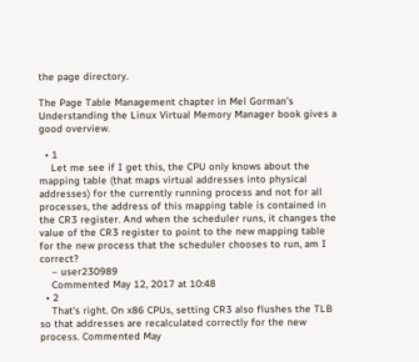the page directory.

The Page Table Management chapter in Mel Gorman’s Understanding the Linux Virtual Memory Manager book gives a good overview.

  • 1
    Let me see if I get this, the CPU only knows about the mapping table (that maps virtual addresses into physical addresses) for the currently running process and not for all processes, the address of this mapping table is contained in the CR3 register. And when the scheduler runs, it changes the value of the CR3 register to point to the new mapping table for the new process that the scheduler chooses to run, am I correct?
    – user230989
    Commented May 12, 2017 at 10:48
  • 2
    That’s right. On x86 CPUs, setting CR3 also flushes the TLB so that addresses are recalculated correctly for the new process. Commented May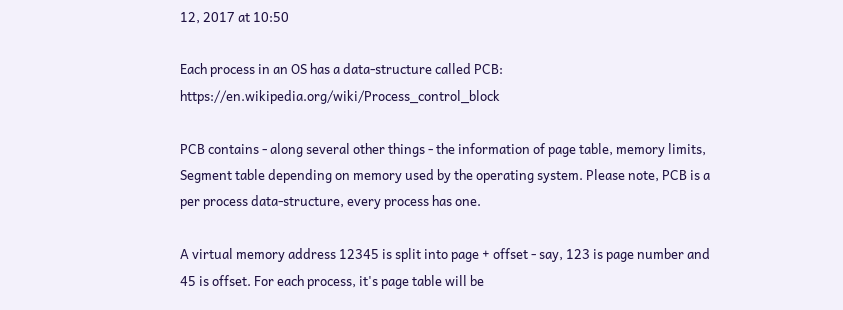12, 2017 at 10:50

Each process in an OS has a data-structure called PCB: https://en.wikipedia.org/wiki/Process_control_block

PCB contains - along several other things - the information of page table, memory limits, Segment table depending on memory used by the operating system. Please note, PCB is a per process data-structure, every process has one.

A virtual memory address 12345 is split into page + offset - say, 123 is page number and 45 is offset. For each process, it's page table will be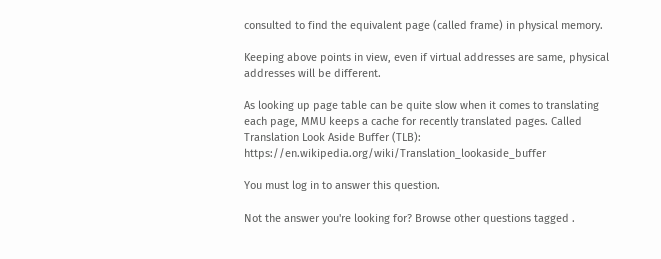consulted to find the equivalent page (called frame) in physical memory.

Keeping above points in view, even if virtual addresses are same, physical addresses will be different.

As looking up page table can be quite slow when it comes to translating each page, MMU keeps a cache for recently translated pages. Called Translation Look Aside Buffer (TLB): https://en.wikipedia.org/wiki/Translation_lookaside_buffer

You must log in to answer this question.

Not the answer you're looking for? Browse other questions tagged .